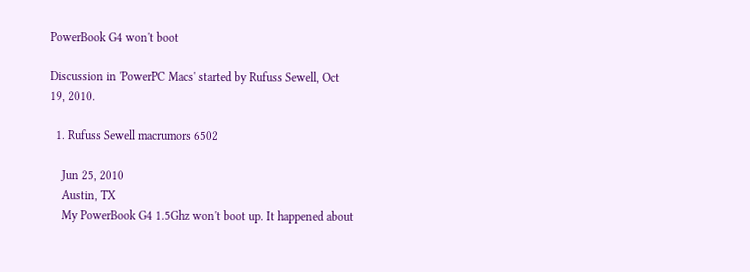PowerBook G4 won't boot

Discussion in 'PowerPC Macs' started by Rufuss Sewell, Oct 19, 2010.

  1. Rufuss Sewell macrumors 6502

    Jun 25, 2010
    Austin, TX
    My PowerBook G4 1.5Ghz won't boot up. It happened about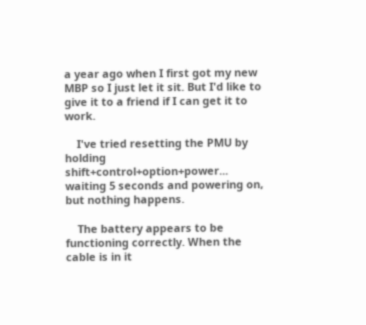a year ago when I first got my new MBP so I just let it sit. But I'd like to give it to a friend if I can get it to work.

    I've tried resetting the PMU by holding shift+control+option+power... waiting 5 seconds and powering on, but nothing happens.

    The battery appears to be functioning correctly. When the cable is in it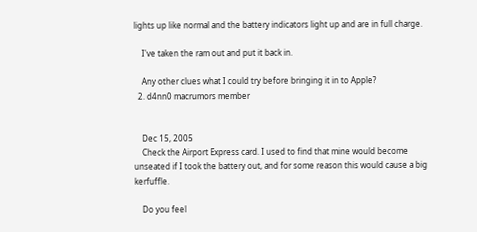lights up like normal and the battery indicators light up and are in full charge.

    I've taken the ram out and put it back in.

    Any other clues what I could try before bringing it in to Apple?
  2. d4nn0 macrumors member


    Dec 15, 2005
    Check the Airport Express card. I used to find that mine would become unseated if I took the battery out, and for some reason this would cause a big kerfuffle.

    Do you feel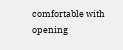comfortable with opening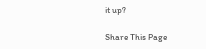it up?

Share This Page